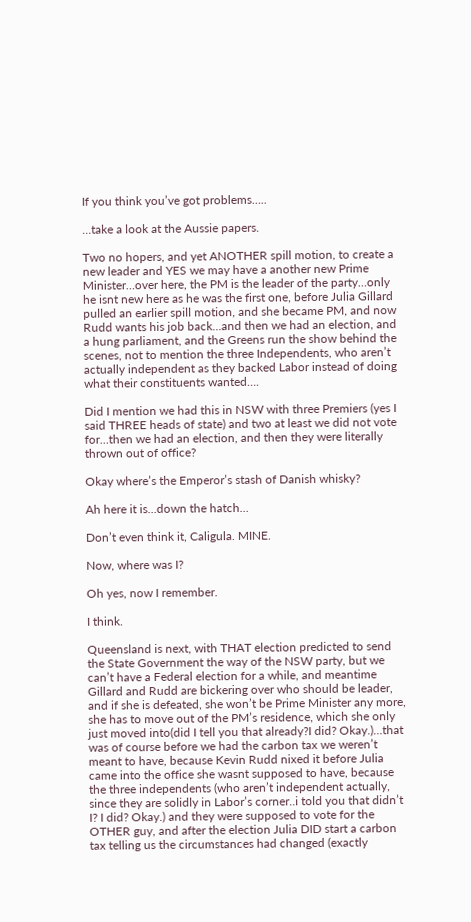If you think you’ve got problems…..

…take a look at the Aussie papers.

Two no hopers, and yet ANOTHER spill motion, to create a new leader and YES we may have a another new Prime Minister…over here, the PM is the leader of the party…only he isnt new here as he was the first one, before Julia Gillard pulled an earlier spill motion, and she became PM, and now Rudd wants his job back…and then we had an election, and a hung parliament, and the Greens run the show behind the scenes, not to mention the three Independents, who aren’t actually independent as they backed Labor instead of doing what their constituents wanted….

Did I mention we had this in NSW with three Premiers (yes I said THREE heads of state) and two at least we did not vote for…then we had an election, and then they were literally thrown out of office?

Okay where’s the Emperor’s stash of Danish whisky?

Ah here it is…down the hatch…

Don’t even think it, Caligula. MINE.

Now, where was I?

Oh yes, now I remember.

I think.

Queensland is next, with THAT election predicted to send the State Government the way of the NSW party, but we can’t have a Federal election for a while, and meantime Gillard and Rudd are bickering over who should be leader, and if she is defeated, she won’t be Prime Minister any more, she has to move out of the PM’s residence, which she only just moved into(did I tell you that already?I did? Okay.)…that was of course before we had the carbon tax we weren’t meant to have, because Kevin Rudd nixed it before Julia came into the office she wasnt supposed to have, because the three independents (who aren’t independent actually, since they are solidly in Labor’s corner..i told you that didn’t I? I did? Okay.) and they were supposed to vote for the OTHER guy, and after the election Julia DID start a carbon tax telling us the circumstances had changed (exactly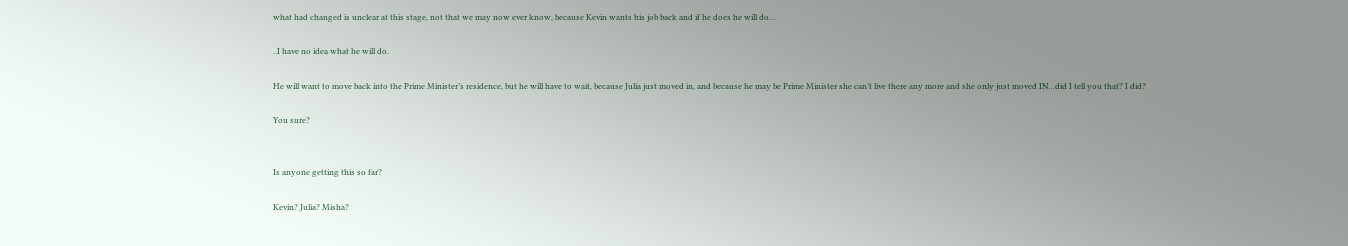what had changed is unclear at this stage, not that we may now ever know, because Kevin wants his job back and if he does he will do…

..I have no idea what he will do.

He will want to move back into the Prime Minister’s residence, but he will have to wait, because Julia just moved in, and because he may be Prime Minister she can’t live there any more and she only just moved IN…did I tell you that? I did?

You sure?


Is anyone getting this so far?

Kevin? Julia? Misha?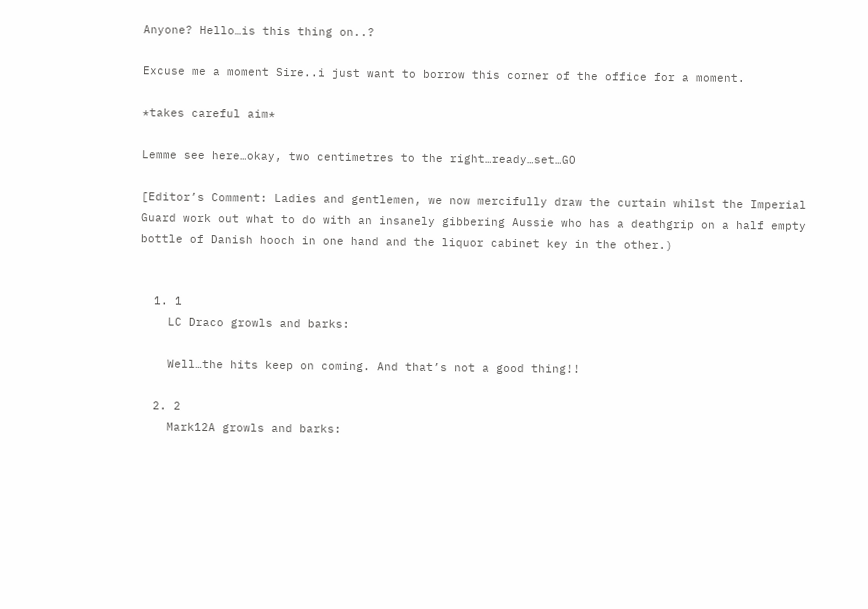Anyone? Hello…is this thing on..?

Excuse me a moment Sire..i just want to borrow this corner of the office for a moment.

*takes careful aim*

Lemme see here…okay, two centimetres to the right…ready…set…GO

[Editor’s Comment: Ladies and gentlemen, we now mercifully draw the curtain whilst the Imperial Guard work out what to do with an insanely gibbering Aussie who has a deathgrip on a half empty bottle of Danish hooch in one hand and the liquor cabinet key in the other.)


  1. 1
    LC Draco growls and barks:

    Well…the hits keep on coming. And that’s not a good thing!!

  2. 2
    Mark12A growls and barks: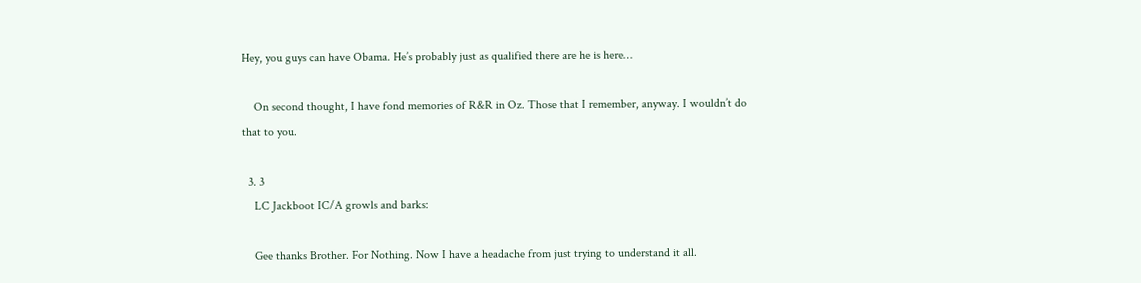Hey, you guys can have Obama. He’s probably just as qualified there are he is here…

    On second thought, I have fond memories of R&R in Oz. Those that I remember, anyway. I wouldn’t do that to you.

  3. 3
    LC Jackboot IC/A growls and barks:

    Gee thanks Brother. For Nothing. Now I have a headache from just trying to understand it all.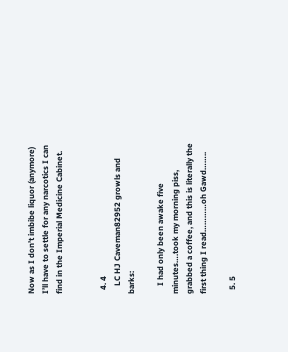Now as I don’t imbibe liquor (anymore) I’ll have to settle for any narcotics I can find in the Imperial Medicine Cabinet.


  4. 4
    LC HJ Caveman82952 growls and barks:

    I had only been awake five minutes….took my morning piss, grabbed a coffee, and this is literally the first thing I read…………oh Gawd……..

  5. 5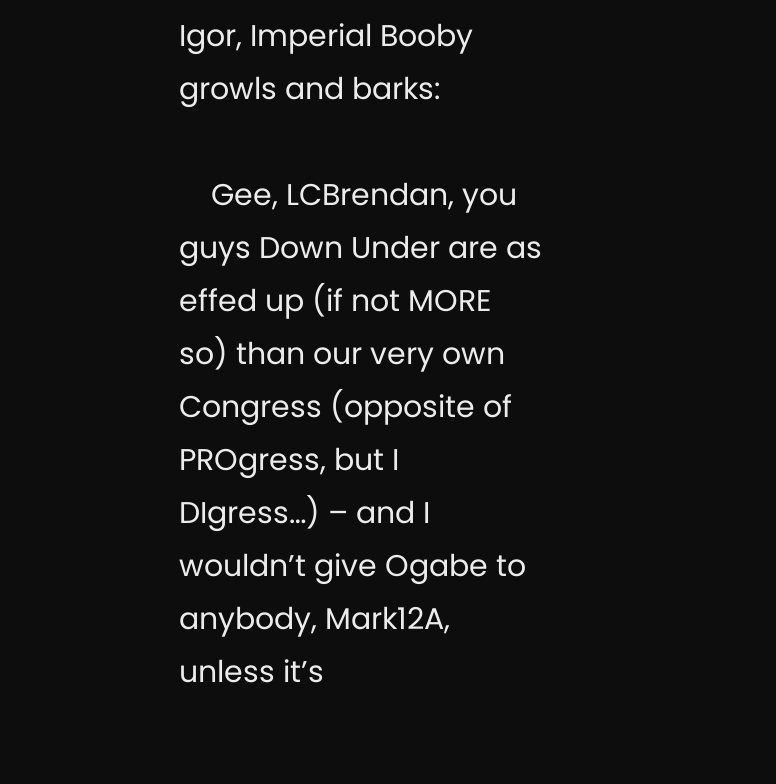Igor, Imperial Booby growls and barks:

    Gee, LCBrendan, you guys Down Under are as effed up (if not MORE so) than our very own Congress (opposite of PROgress, but I DIgress…) – and I wouldn’t give Ogabe to anybody, Mark12A, unless it’s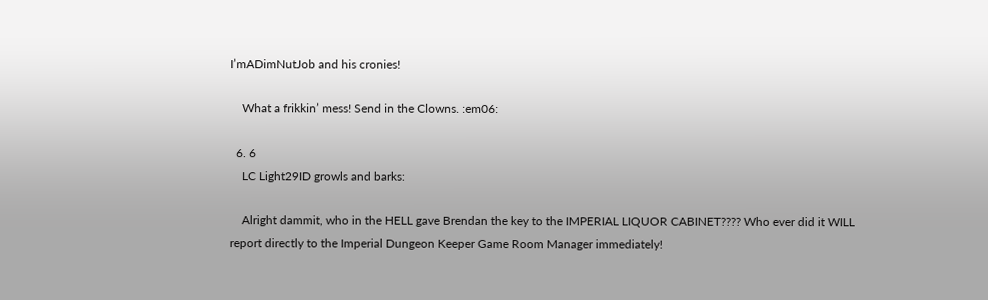I’mADimNutJob and his cronies!

    What a frikkin’ mess! Send in the Clowns. :em06:

  6. 6
    LC Light29ID growls and barks:

    Alright dammit, who in the HELL gave Brendan the key to the IMPERIAL LIQUOR CABINET???? Who ever did it WILL report directly to the Imperial Dungeon Keeper Game Room Manager immediately!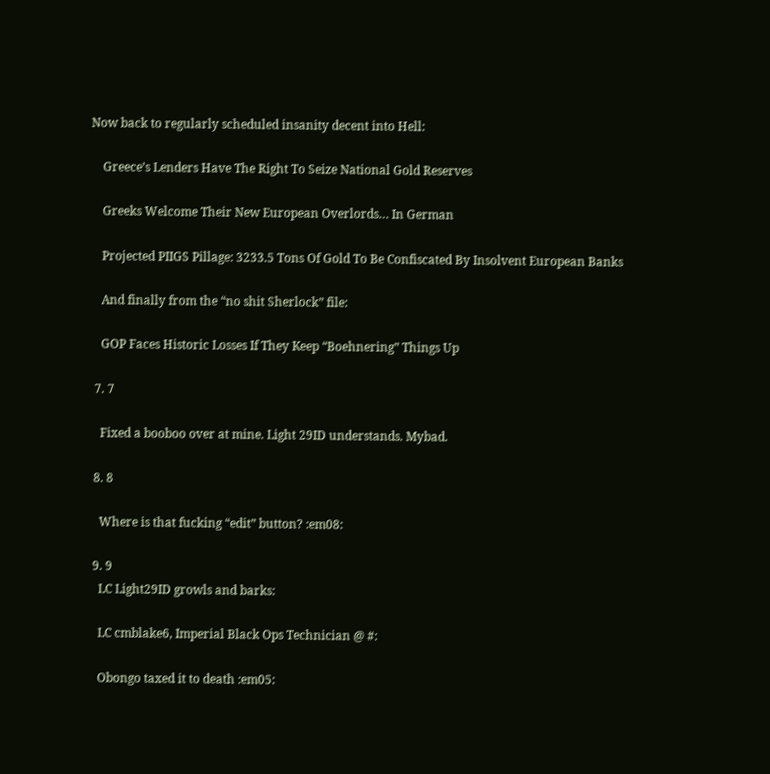Now back to regularly scheduled insanity decent into Hell:

    Greece’s Lenders Have The Right To Seize National Gold Reserves

    Greeks Welcome Their New European Overlords… In German

    Projected PIIGS Pillage: 3233.5 Tons Of Gold To Be Confiscated By Insolvent European Banks

    And finally from the “no shit Sherlock” file:

    GOP Faces Historic Losses If They Keep “Boehnering” Things Up

  7. 7

    Fixed a booboo over at mine. Light 29ID understands. Mybad.

  8. 8

    Where is that fucking “edit” button? :em08:

  9. 9
    LC Light29ID growls and barks:

    LC cmblake6, Imperial Black Ops Technician @ #:

    Obongo taxed it to death :em05: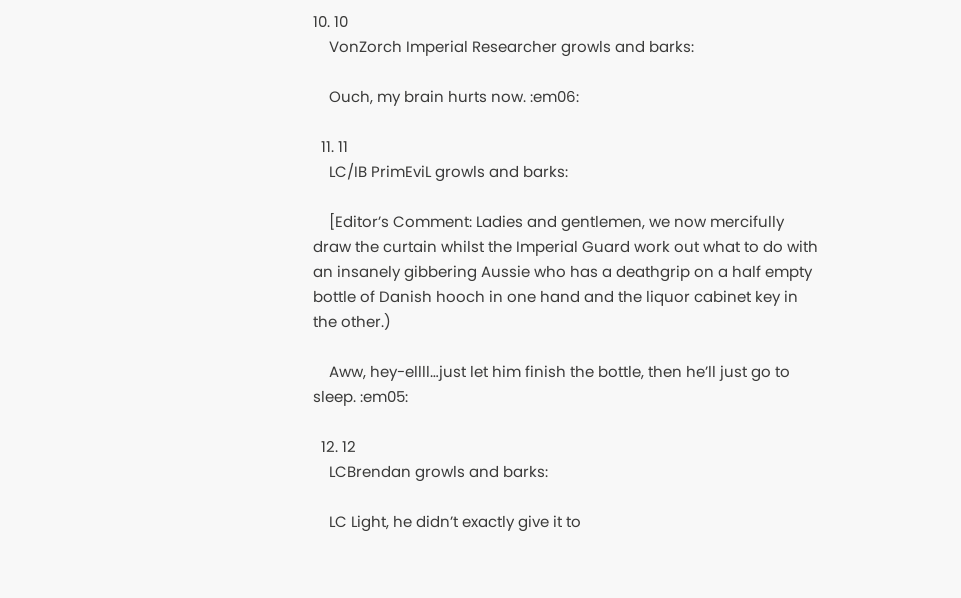10. 10
    VonZorch Imperial Researcher growls and barks:

    Ouch, my brain hurts now. :em06:

  11. 11
    LC/IB PrimEviL growls and barks:

    [Editor’s Comment: Ladies and gentlemen, we now mercifully draw the curtain whilst the Imperial Guard work out what to do with an insanely gibbering Aussie who has a deathgrip on a half empty bottle of Danish hooch in one hand and the liquor cabinet key in the other.)

    Aww, hey-ellll…just let him finish the bottle, then he’ll just go to sleep. :em05:

  12. 12
    LCBrendan growls and barks:

    LC Light, he didn’t exactly give it to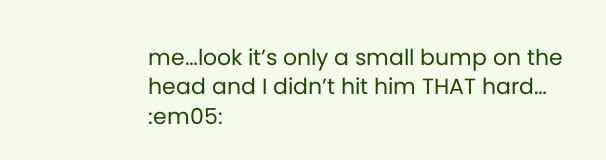me…look it’s only a small bump on the head and I didn’t hit him THAT hard… :em05: